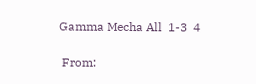Gamma Mecha All  1-3  4

 From: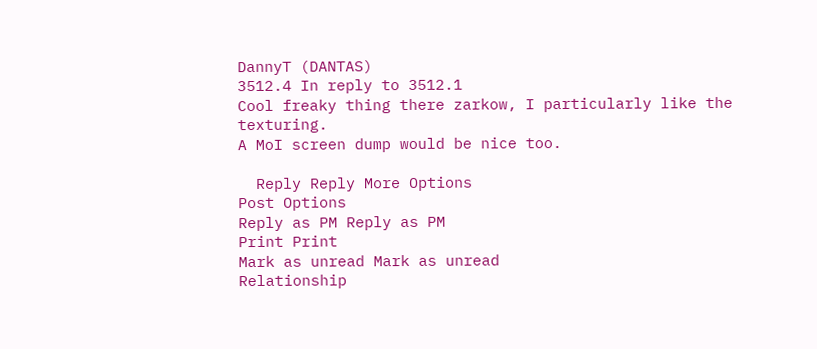DannyT (DANTAS)
3512.4 In reply to 3512.1
Cool freaky thing there zarkow, I particularly like the texturing.
A MoI screen dump would be nice too.

  Reply Reply More Options
Post Options
Reply as PM Reply as PM
Print Print
Mark as unread Mark as unread
Relationship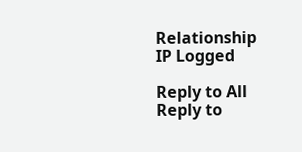Relationship
IP Logged

Reply to All Reply to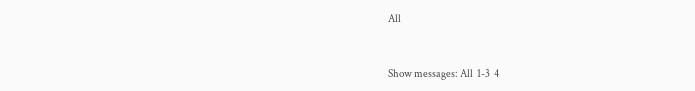All


Show messages: All  1-3  4